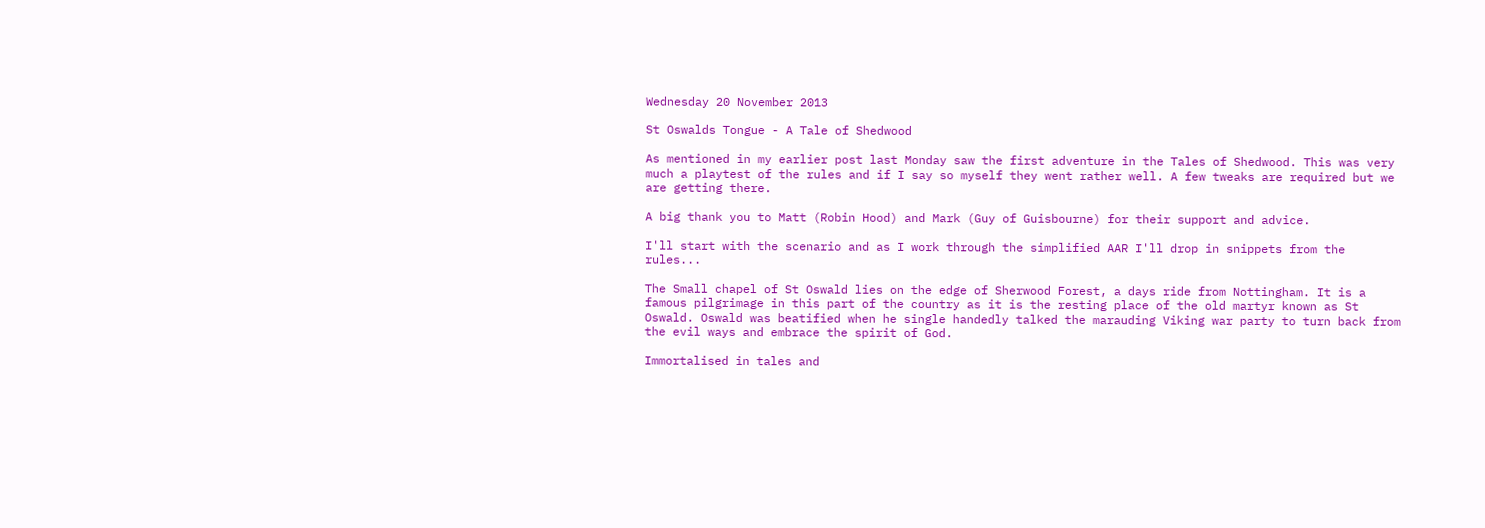Wednesday 20 November 2013

St Oswalds Tongue - A Tale of Shedwood

As mentioned in my earlier post last Monday saw the first adventure in the Tales of Shedwood. This was very much a playtest of the rules and if I say so myself they went rather well. A few tweaks are required but we are getting there.

A big thank you to Matt (Robin Hood) and Mark (Guy of Guisbourne) for their support and advice.

I'll start with the scenario and as I work through the simplified AAR I'll drop in snippets from the rules...

The Small chapel of St Oswald lies on the edge of Sherwood Forest, a days ride from Nottingham. It is a famous pilgrimage in this part of the country as it is the resting place of the old martyr known as St Oswald. Oswald was beatified when he single handedly talked the marauding Viking war party to turn back from the evil ways and embrace the spirit of God.

Immortalised in tales and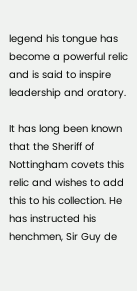legend his tongue has become a powerful relic and is said to inspire leadership and oratory.

It has long been known that the Sheriff of Nottingham covets this relic and wishes to add this to his collection. He has instructed his henchmen, Sir Guy de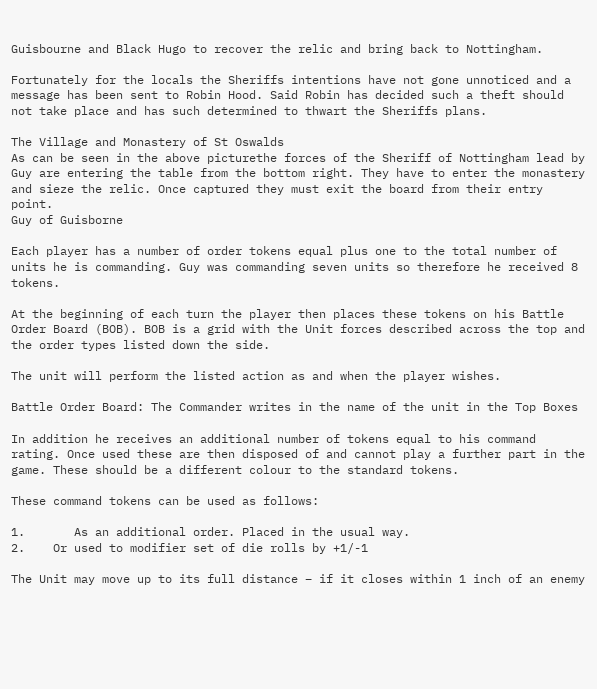Guisbourne and Black Hugo to recover the relic and bring back to Nottingham.

Fortunately for the locals the Sheriffs intentions have not gone unnoticed and a message has been sent to Robin Hood. Said Robin has decided such a theft should not take place and has such determined to thwart the Sheriffs plans.

The Village and Monastery of St Oswalds
As can be seen in the above picturethe forces of the Sheriff of Nottingham lead by Guy are entering the table from the bottom right. They have to enter the monastery and sieze the relic. Once captured they must exit the board from their entry point.
Guy of Guisborne

Each player has a number of order tokens equal plus one to the total number of units he is commanding. Guy was commanding seven units so therefore he received 8 tokens.

At the beginning of each turn the player then places these tokens on his Battle Order Board (BOB). BOB is a grid with the Unit forces described across the top and the order types listed down the side.

The unit will perform the listed action as and when the player wishes.

Battle Order Board: The Commander writes in the name of the unit in the Top Boxes

In addition he receives an additional number of tokens equal to his command rating. Once used these are then disposed of and cannot play a further part in the game. These should be a different colour to the standard tokens.

These command tokens can be used as follows:

1.       As an additional order. Placed in the usual way.
2.    Or used to modifier set of die rolls by +1/-1

The Unit may move up to its full distance – if it closes within 1 inch of an enemy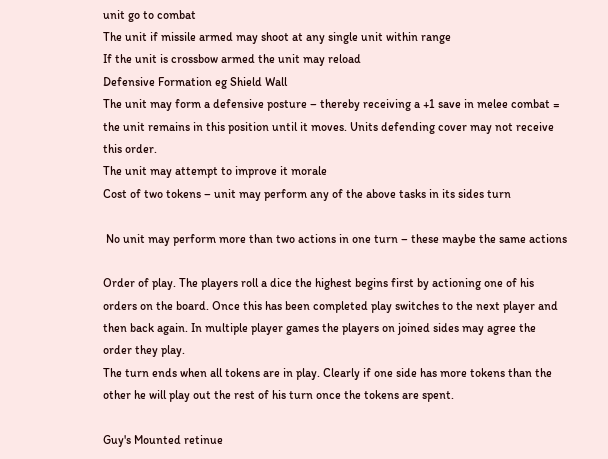unit go to combat
The unit if missile armed may shoot at any single unit within range
If the unit is crossbow armed the unit may reload
Defensive Formation eg Shield Wall
The unit may form a defensive posture – thereby receiving a +1 save in melee combat = the unit remains in this position until it moves. Units defending cover may not receive this order.
The unit may attempt to improve it morale
Cost of two tokens – unit may perform any of the above tasks in its sides turn

 No unit may perform more than two actions in one turn – these maybe the same actions

Order of play. The players roll a dice the highest begins first by actioning one of his orders on the board. Once this has been completed play switches to the next player and then back again. In multiple player games the players on joined sides may agree the order they play.
The turn ends when all tokens are in play. Clearly if one side has more tokens than the other he will play out the rest of his turn once the tokens are spent.

Guy's Mounted retinue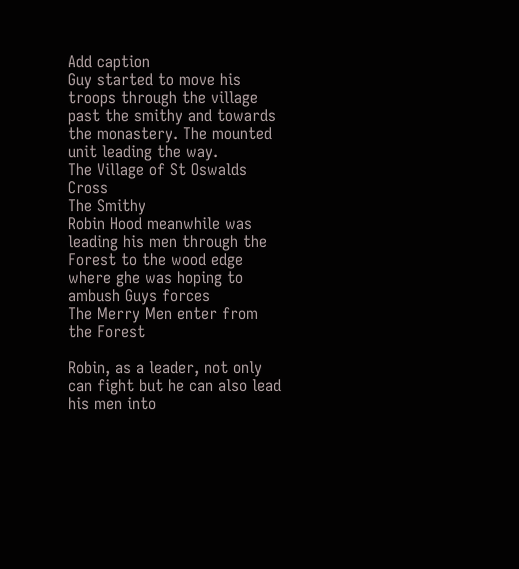Add caption
Guy started to move his troops through the village past the smithy and towards the monastery. The mounted unit leading the way.
The Village of St Oswalds Cross
The Smithy
Robin Hood meanwhile was leading his men through the Forest to the wood edge where ghe was hoping to ambush Guys forces
The Merry Men enter from the Forest

Robin, as a leader, not only can fight but he can also lead his men into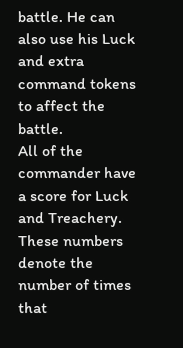battle. He can also use his Luck and extra command tokens to affect the battle.
All of the commander have a score for Luck and Treachery. These numbers denote the number of times that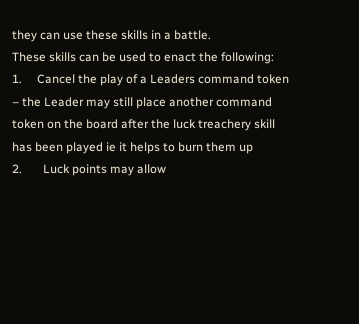they can use these skills in a battle.
These skills can be used to enact the following:
1.     Cancel the play of a Leaders command token – the Leader may still place another command token on the board after the luck treachery skill has been played ie it helps to burn them up
2.       Luck points may allow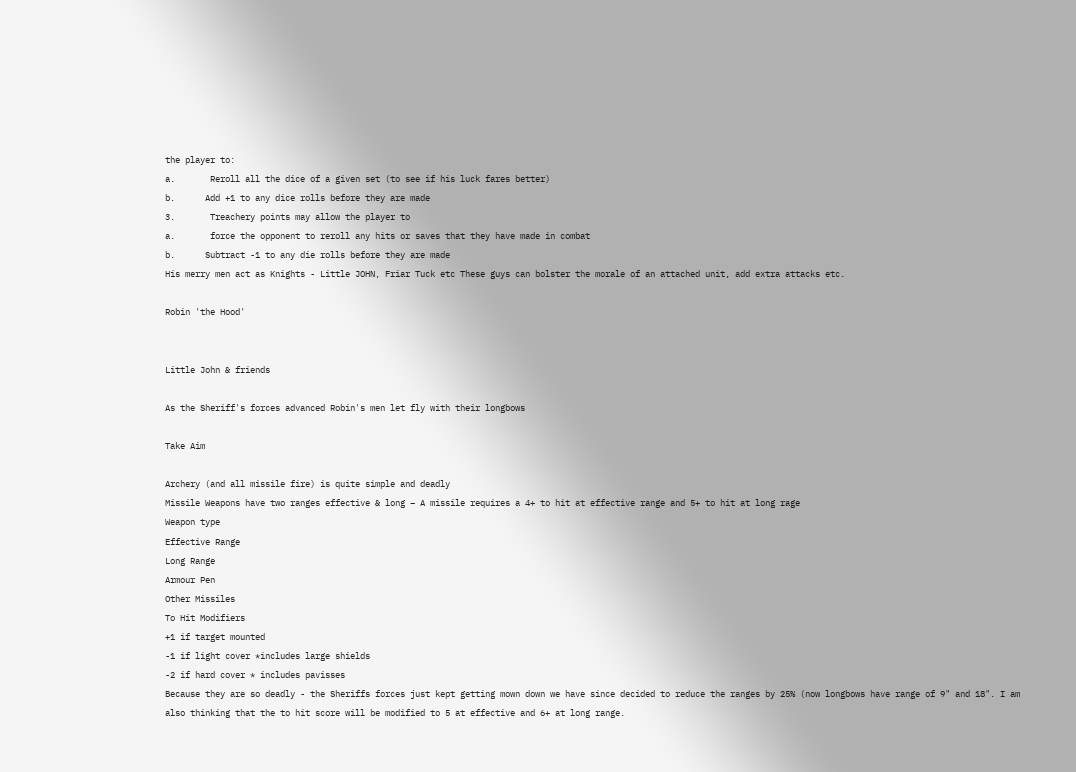the player to:
a.       Reroll all the dice of a given set (to see if his luck fares better)
b.      Add +1 to any dice rolls before they are made
3.       Treachery points may allow the player to
a.       force the opponent to reroll any hits or saves that they have made in combat
b.      Subtract -1 to any die rolls before they are made
His merry men act as Knights - Little JOHN, Friar Tuck etc These guys can bolster the morale of an attached unit, add extra attacks etc.

Robin 'the Hood'


Little John & friends

As the Sheriff's forces advanced Robin's men let fly with their longbows

Take Aim

Archery (and all missile fire) is quite simple and deadly
Missile Weapons have two ranges effective & long – A missile requires a 4+ to hit at effective range and 5+ to hit at long rage
Weapon type
Effective Range
Long Range
Armour Pen
Other Missiles
To Hit Modifiers
+1 if target mounted
-1 if light cover *includes large shields
-2 if hard cover * includes pavisses
Because they are so deadly - the Sheriffs forces just kept getting mown down we have since decided to reduce the ranges by 25% (now longbows have range of 9" and 18". I am also thinking that the to hit score will be modified to 5 at effective and 6+ at long range.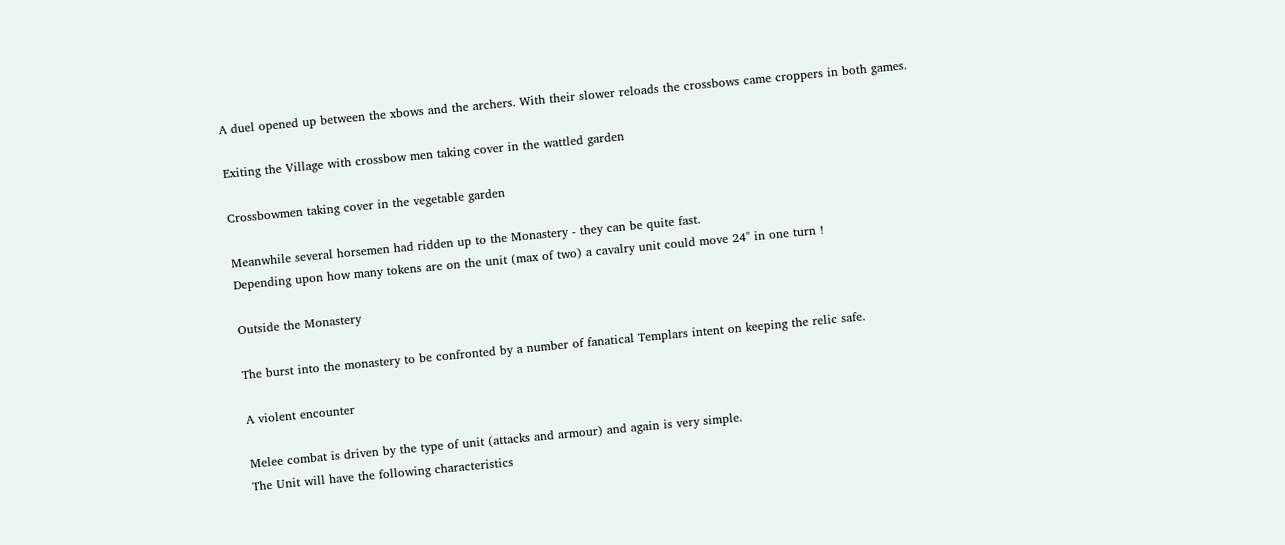A duel opened up between the xbows and the archers. With their slower reloads the crossbows came croppers in both games.

Exiting the Village with crossbow men taking cover in the wattled garden

Crossbowmen taking cover in the vegetable garden

Meanwhile several horsemen had ridden up to the Monastery - they can be quite fast.
Depending upon how many tokens are on the unit (max of two) a cavalry unit could move 24" in one turn !

Outside the Monastery

The burst into the monastery to be confronted by a number of fanatical Templars intent on keeping the relic safe.

A violent encounter

Melee combat is driven by the type of unit (attacks and armour) and again is very simple.
The Unit will have the following characteristics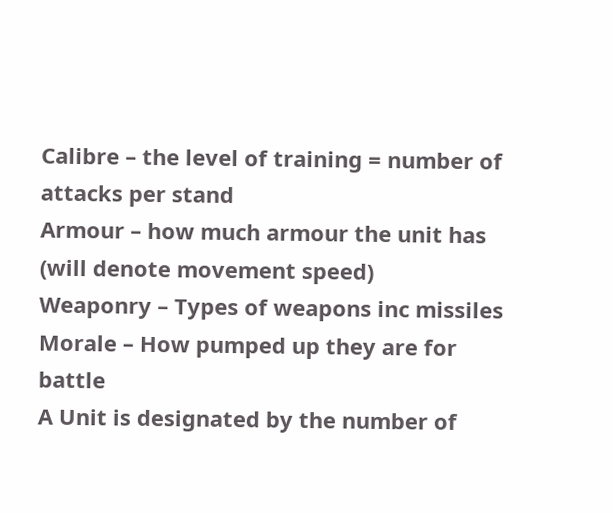Calibre – the level of training = number of attacks per stand
Armour – how much armour the unit has (will denote movement speed)
Weaponry – Types of weapons inc missiles
Morale – How pumped up they are for battle
A Unit is designated by the number of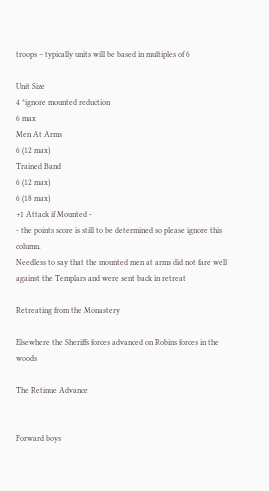troops – typically units will be based in multiples of 6

Unit Size
4 *ignore mounted reduction
6 max
Men At Arms
6 (12 max)
Trained Band
6 (12 max)
6 (18 max)
+1 Attack if Mounted -
- the points score is still to be determined so please ignore this column.
Needless to say that the mounted men at arms did not fare well against the Templars and were sent back in retreat

Retreating from the Monastery

Elsewhere the Sheriffs forces advanced on Robins forces in the woods

The Retinue Advance


Forward boys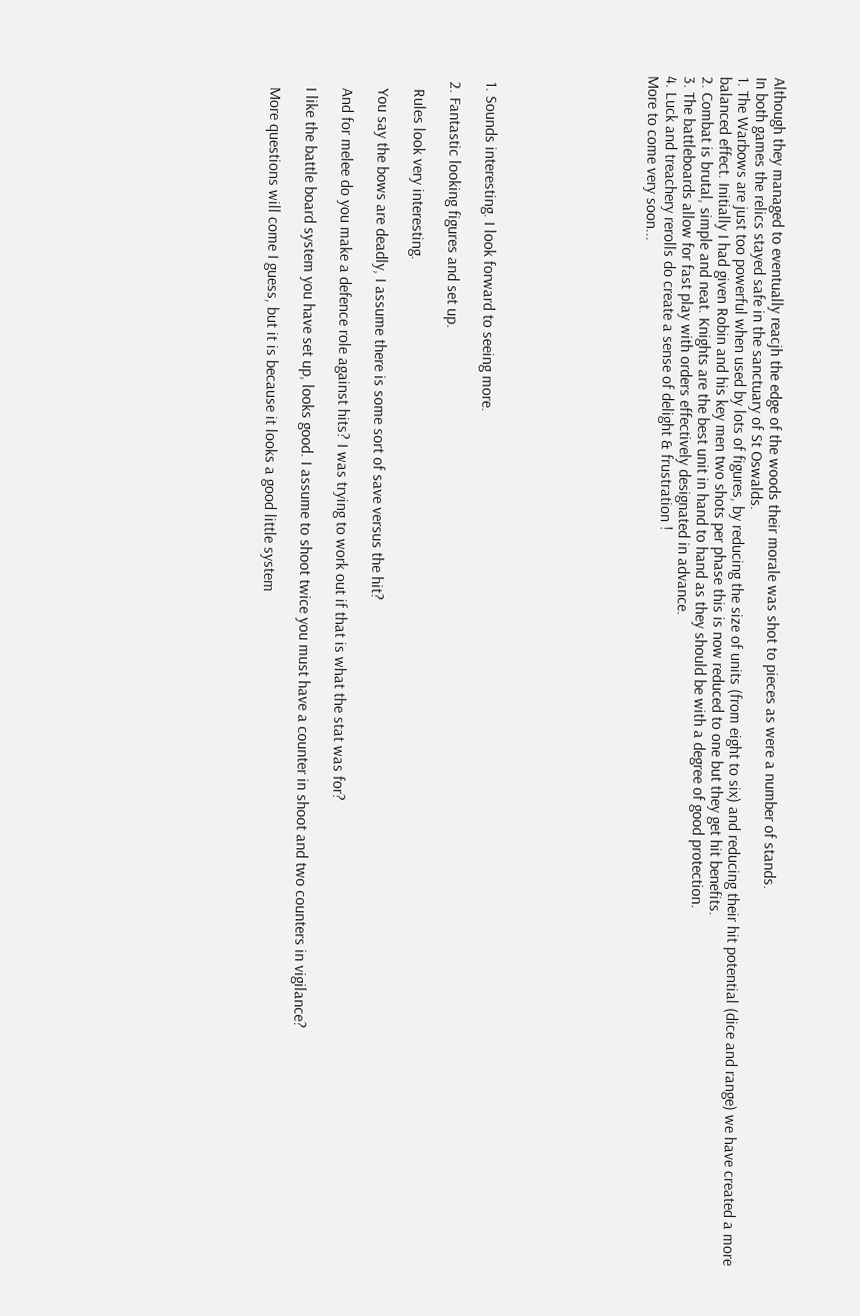Although they managed to eventually reacjh the edge of the woods their morale was shot to pieces as were a number of stands.
In both games the relics stayed safe in the sanctuary of St Oswalds.
1. The Warbows are just too powerful when used by lots of figures, by reducing the size of units (from eight to six) and reducing their hit potential (dice and range) we have created a more balanced effect. Initially I had given Robin and his key men two shots per phase this is now reduced to one but they get hit benefits.
2. Combat is brutal, simple and neat. Knights are the best unit in hand to hand as they should be with a degree of good protection.
3. The battleboards allow for fast play with orders effectively designated in advance.
4. Luck and treachery rerolls do create a sense of delight & frustration !
More to come very soon...








  1. Sounds interesting. I look forward to seeing more.

  2. Fantastic looking figures and set up.

    Rules look very interesting.

    You say the bows are deadly, I assume there is some sort of save versus the hit?

    And for melee do you make a defence role against hits? I was trying to work out if that is what the stat was for?

    I like the battle board system you have set up, looks good. I assume to shoot twice you must have a counter in shoot and two counters in vigilance?

    More questions will come I guess, but it is because it looks a good little system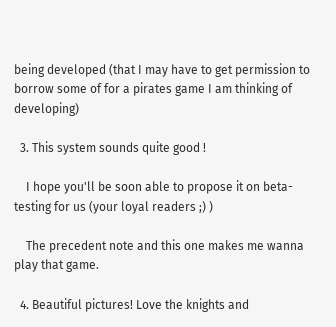being developed (that I may have to get permission to borrow some of for a pirates game I am thinking of developing)

  3. This system sounds quite good !

    I hope you'll be soon able to propose it on beta-testing for us (your loyal readers ;) )

    The precedent note and this one makes me wanna play that game.

  4. Beautiful pictures! Love the knights and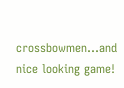crossbowmen...and nice looking game!